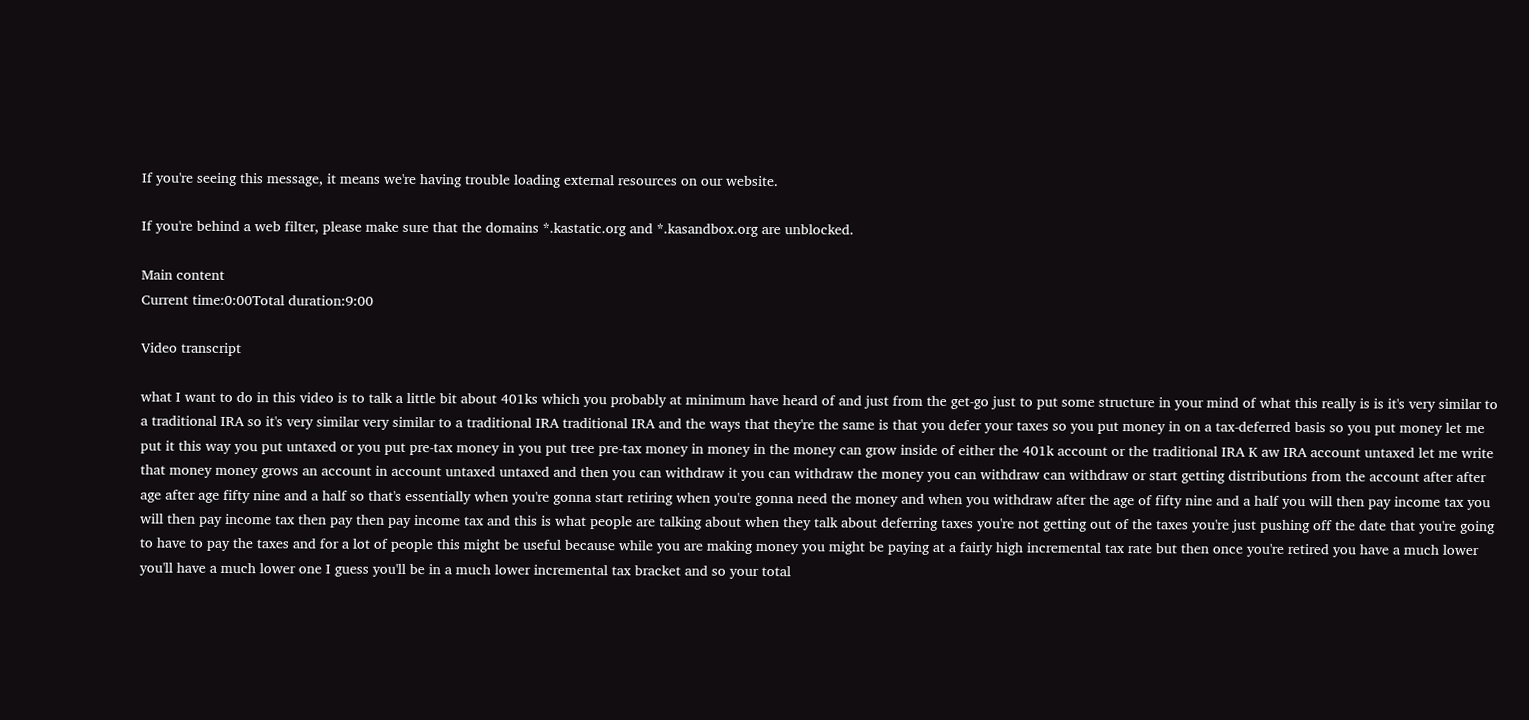If you're seeing this message, it means we're having trouble loading external resources on our website.

If you're behind a web filter, please make sure that the domains *.kastatic.org and *.kasandbox.org are unblocked.

Main content
Current time:0:00Total duration:9:00

Video transcript

what I want to do in this video is to talk a little bit about 401ks which you probably at minimum have heard of and just from the get-go just to put some structure in your mind of what this really is is it's very similar to a traditional IRA so it's very similar very similar to a traditional IRA traditional IRA and the ways that they're the same is that you defer your taxes so you put money in on a tax-deferred basis so you put money let me put it this way you put untaxed or you put pre-tax money in you put tree pre-tax money in money in the money can grow inside of either the 401k account or the traditional IRA K aw IRA account untaxed let me write that money money grows an account in account untaxed untaxed and then you can withdraw it you can withdraw the money you can withdraw can withdraw or start getting distributions from the account after after age after age fifty nine and a half so that's essentially when you're gonna start retiring when you're gonna need the money and when you withdraw after the age of fifty nine and a half you will then pay income tax you will then pay income tax then pay then pay income tax and this is what people are talking about when they talk about deferring taxes you're not getting out of the taxes you're just pushing off the date that you're going to have to pay the taxes and for a lot of people this might be useful because while you are making money you might be paying at a fairly high incremental tax rate but then once you're retired you have a much lower you'll have a much lower one I guess you'll be in a much lower incremental tax bracket and so your total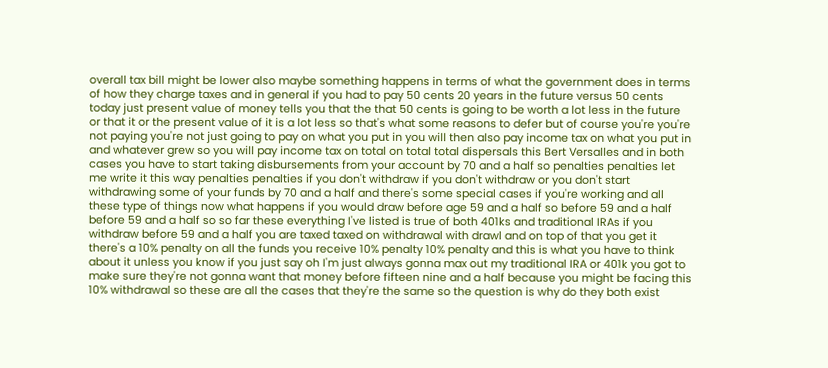overall tax bill might be lower also maybe something happens in terms of what the government does in terms of how they charge taxes and in general if you had to pay 50 cents 20 years in the future versus 50 cents today just present value of money tells you that the that 50 cents is going to be worth a lot less in the future or that it or the present value of it is a lot less so that's what some reasons to defer but of course you're you're not paying you're not just going to pay on what you put in you will then also pay income tax on what you put in and whatever grew so you will pay income tax on total on total total dispersals this Bert Versalles and in both cases you have to start taking disbursements from your account by 70 and a half so penalties penalties let me write it this way penalties penalties if you don't withdraw if you don't withdraw or you don't start withdrawing some of your funds by 70 and a half and there's some special cases if you're working and all these type of things now what happens if you would draw before age 59 and a half so before 59 and a half before 59 and a half so so far these everything I've listed is true of both 401ks and traditional IRAs if you withdraw before 59 and a half you are taxed taxed on withdrawal with drawl and on top of that you get it there's a 10% penalty on all the funds you receive 10% penalty 10% penalty and this is what you have to think about it unless you know if you just say oh I'm just always gonna max out my traditional IRA or 401k you got to make sure they're not gonna want that money before fifteen nine and a half because you might be facing this 10% withdrawal so these are all the cases that they're the same so the question is why do they both exist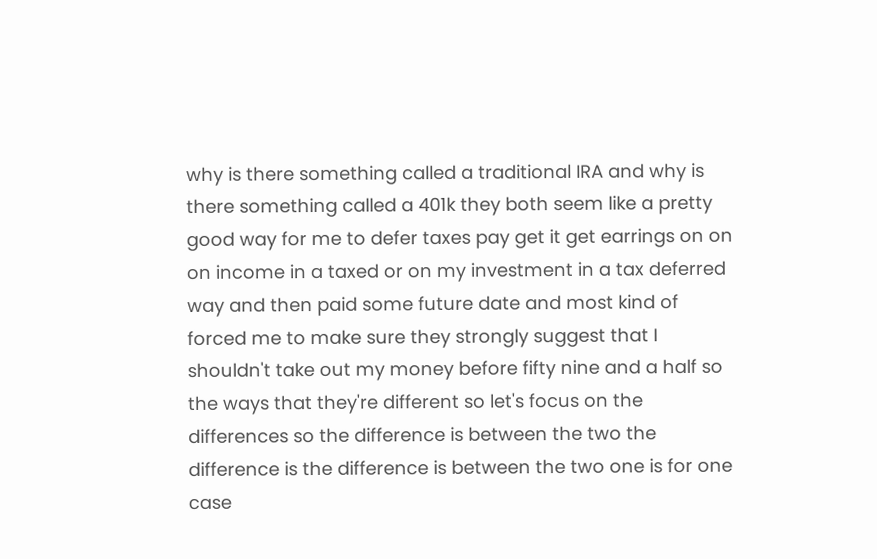why is there something called a traditional IRA and why is there something called a 401k they both seem like a pretty good way for me to defer taxes pay get it get earrings on on on income in a taxed or on my investment in a tax deferred way and then paid some future date and most kind of forced me to make sure they strongly suggest that I shouldn't take out my money before fifty nine and a half so the ways that they're different so let's focus on the differences so the difference is between the two the difference is the difference is between the two one is for one case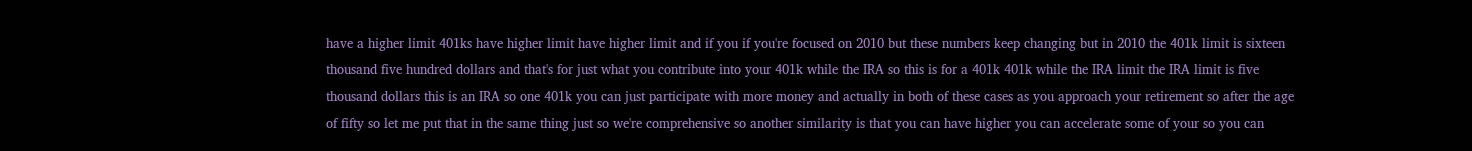have a higher limit 401ks have higher limit have higher limit and if you if you're focused on 2010 but these numbers keep changing but in 2010 the 401k limit is sixteen thousand five hundred dollars and that's for just what you contribute into your 401k while the IRA so this is for a 401k 401k while the IRA limit the IRA limit is five thousand dollars this is an IRA so one 401k you can just participate with more money and actually in both of these cases as you approach your retirement so after the age of fifty so let me put that in the same thing just so we're comprehensive so another similarity is that you can have higher you can accelerate some of your so you can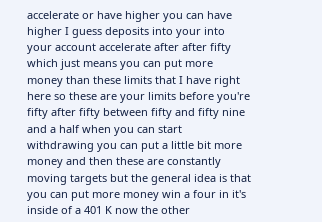accelerate or have higher you can have higher I guess deposits into your into your account accelerate after after fifty which just means you can put more money than these limits that I have right here so these are your limits before you're fifty after fifty between fifty and fifty nine and a half when you can start withdrawing you can put a little bit more money and then these are constantly moving targets but the general idea is that you can put more money win a four in it's inside of a 401 K now the other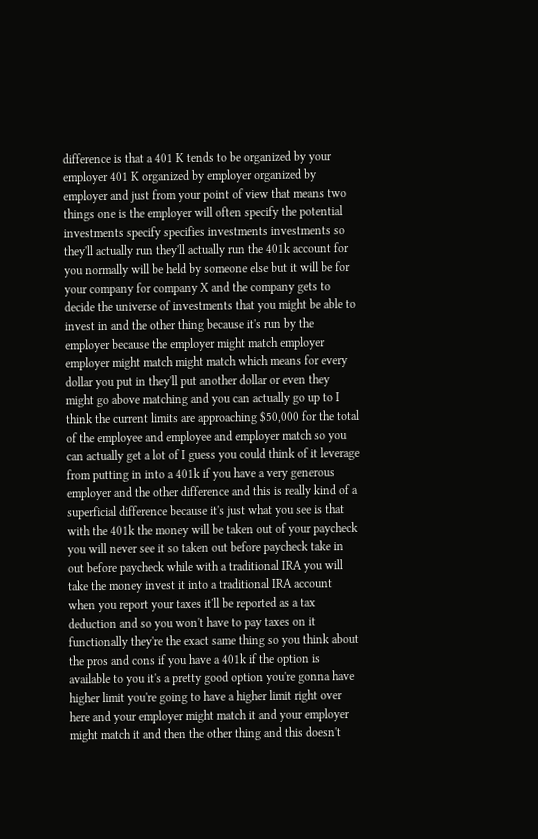difference is that a 401 K tends to be organized by your employer 401 K organized by employer organized by employer and just from your point of view that means two things one is the employer will often specify the potential investments specify specifies investments investments so they'll actually run they'll actually run the 401k account for you normally will be held by someone else but it will be for your company for company X and the company gets to decide the universe of investments that you might be able to invest in and the other thing because it's run by the employer because the employer might match employer employer might match might match which means for every dollar you put in they'll put another dollar or even they might go above matching and you can actually go up to I think the current limits are approaching $50,000 for the total of the employee and employee and employer match so you can actually get a lot of I guess you could think of it leverage from putting in into a 401k if you have a very generous employer and the other difference and this is really kind of a superficial difference because it's just what you see is that with the 401k the money will be taken out of your paycheck you will never see it so taken out before paycheck take in out before paycheck while with a traditional IRA you will take the money invest it into a traditional IRA account when you report your taxes it'll be reported as a tax deduction and so you won't have to pay taxes on it functionally they're the exact same thing so you think about the pros and cons if you have a 401k if the option is available to you it's a pretty good option you're gonna have higher limit you're going to have a higher limit right over here and your employer might match it and your employer might match it and then the other thing and this doesn't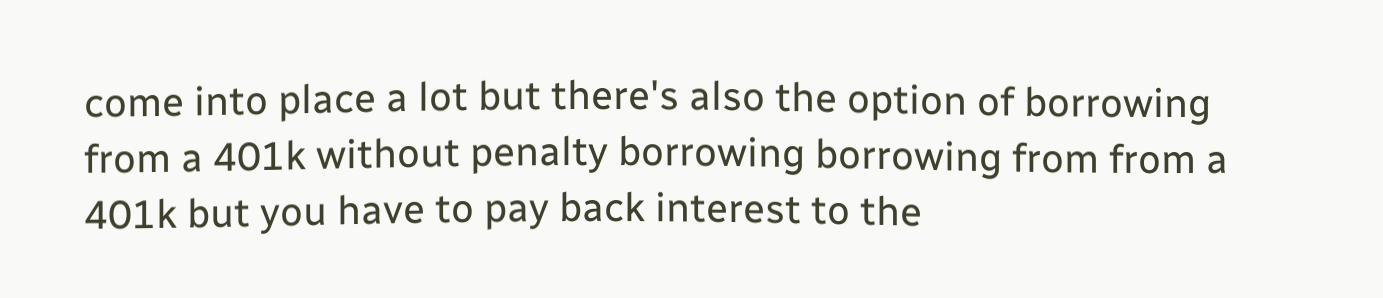come into place a lot but there's also the option of borrowing from a 401k without penalty borrowing borrowing from from a 401k but you have to pay back interest to the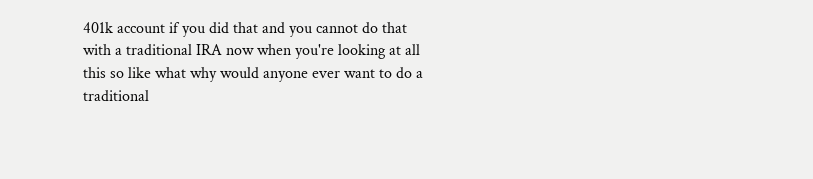401k account if you did that and you cannot do that with a traditional IRA now when you're looking at all this so like what why would anyone ever want to do a traditional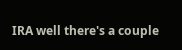IRA well there's a couple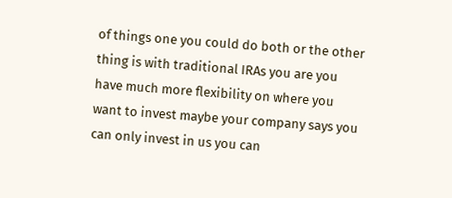of things one you could do both or the other thing is with traditional IRAs you are you have much more flexibility on where you want to invest maybe your company says you can only invest in us you can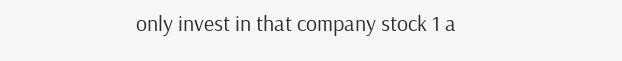only invest in that company stock 1 a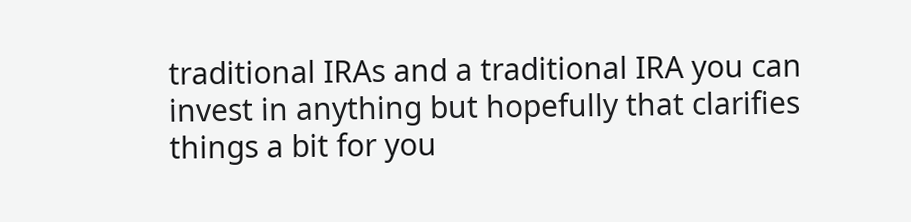traditional IRAs and a traditional IRA you can invest in anything but hopefully that clarifies things a bit for you